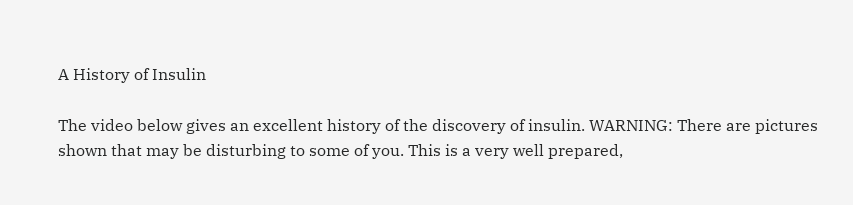A History of Insulin

The video below gives an excellent history of the discovery of insulin. WARNING: There are pictures shown that may be disturbing to some of you. This is a very well prepared,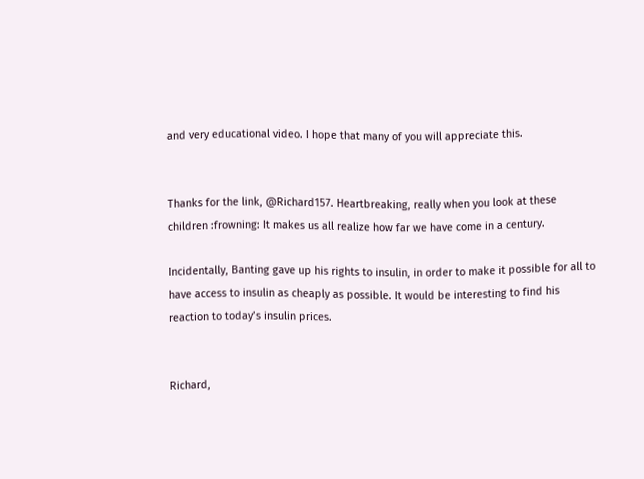and very educational video. I hope that many of you will appreciate this.


Thanks for the link, @Richard157. Heartbreaking, really when you look at these children :frowning: It makes us all realize how far we have come in a century.

Incidentally, Banting gave up his rights to insulin, in order to make it possible for all to have access to insulin as cheaply as possible. It would be interesting to find his reaction to today’s insulin prices.


Richard,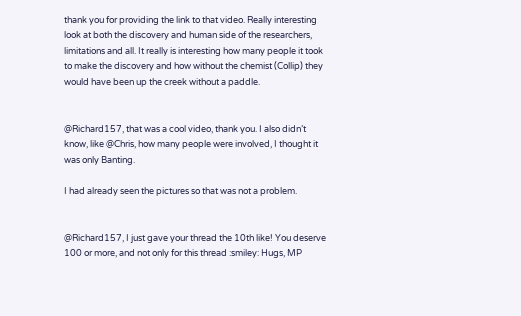thank you for providing the link to that video. Really interesting look at both the discovery and human side of the researchers, limitations and all. It really is interesting how many people it took to make the discovery and how without the chemist (Collip) they would have been up the creek without a paddle.


@Richard157, that was a cool video, thank you. I also didn’t know, like @Chris, how many people were involved, I thought it was only Banting.

I had already seen the pictures so that was not a problem.


@Richard157, I just gave your thread the 10th like! You deserve 100 or more, and not only for this thread :smiley: Hugs, MP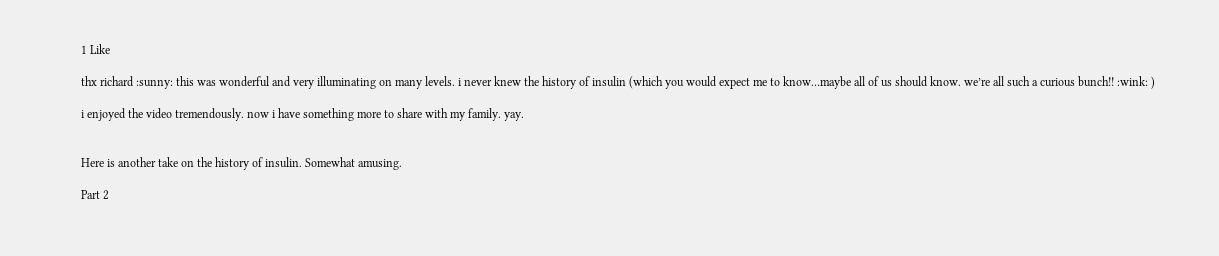1 Like

thx richard :sunny: this was wonderful and very illuminating on many levels. i never knew the history of insulin (which you would expect me to know…maybe all of us should know. we’re all such a curious bunch!! :wink: )

i enjoyed the video tremendously. now i have something more to share with my family. yay.


Here is another take on the history of insulin. Somewhat amusing.

Part 2